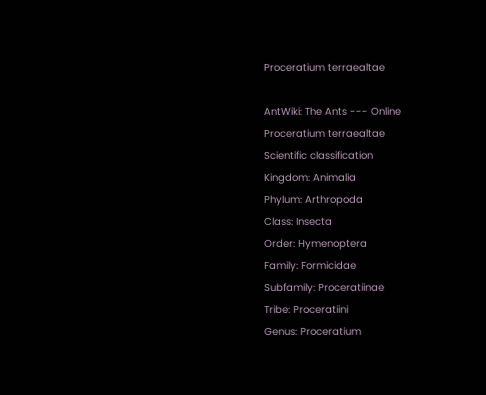Proceratium terraealtae

AntWiki: The Ants --- Online
Proceratium terraealtae
Scientific classification
Kingdom: Animalia
Phylum: Arthropoda
Class: Insecta
Order: Hymenoptera
Family: Formicidae
Subfamily: Proceratiinae
Tribe: Proceratiini
Genus: Proceratium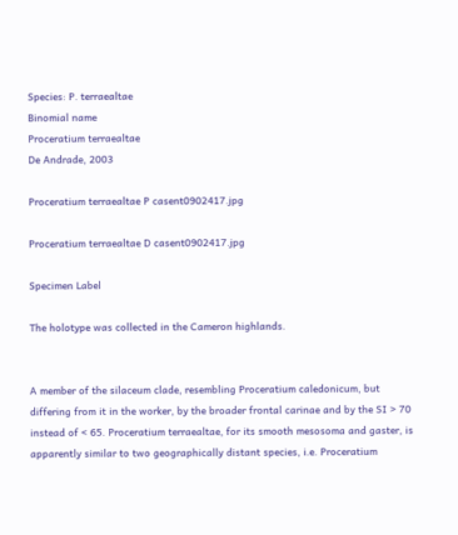Species: P. terraealtae
Binomial name
Proceratium terraealtae
De Andrade, 2003

Proceratium terraealtae P casent0902417.jpg

Proceratium terraealtae D casent0902417.jpg

Specimen Label

The holotype was collected in the Cameron highlands.


A member of the silaceum clade, resembling Proceratium caledonicum, but differing from it in the worker, by the broader frontal carinae and by the SI > 70 instead of < 65. Proceratium terraealtae, for its smooth mesosoma and gaster, is apparently similar to two geographically distant species, i.e. Proceratium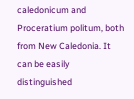caledonicum and Proceratium politum, both from New Caledonia. It can be easily distinguished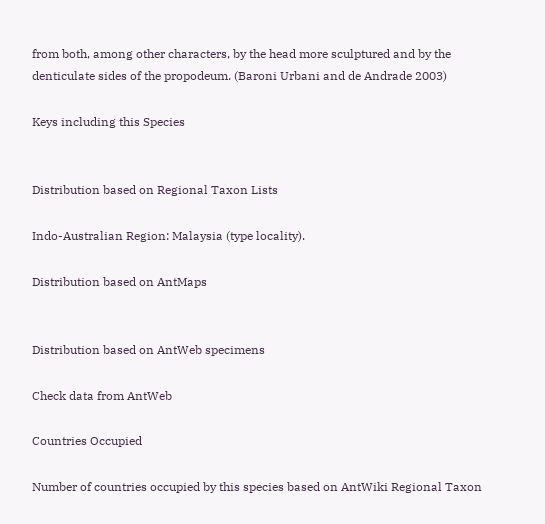from both, among other characters, by the head more sculptured and by the denticulate sides of the propodeum. (Baroni Urbani and de Andrade 2003)

Keys including this Species


Distribution based on Regional Taxon Lists

Indo-Australian Region: Malaysia (type locality).

Distribution based on AntMaps


Distribution based on AntWeb specimens

Check data from AntWeb

Countries Occupied

Number of countries occupied by this species based on AntWiki Regional Taxon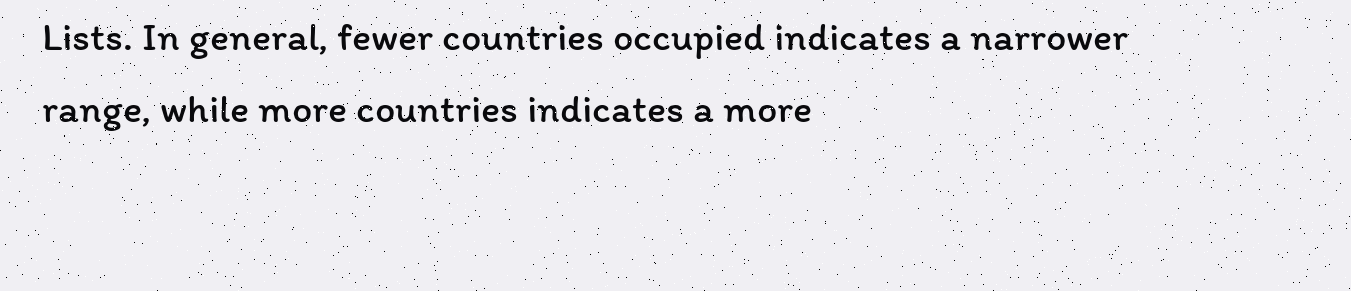Lists. In general, fewer countries occupied indicates a narrower range, while more countries indicates a more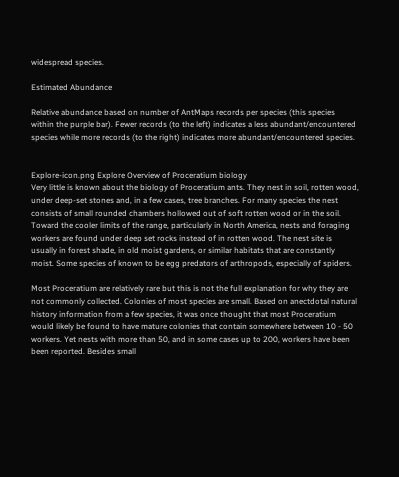widespread species.

Estimated Abundance

Relative abundance based on number of AntMaps records per species (this species within the purple bar). Fewer records (to the left) indicates a less abundant/encountered species while more records (to the right) indicates more abundant/encountered species.


Explore-icon.png Explore Overview of Proceratium biology
Very little is known about the biology of Proceratium ants. They nest in soil, rotten wood, under deep-set stones and, in a few cases, tree branches. For many species the nest consists of small rounded chambers hollowed out of soft rotten wood or in the soil. Toward the cooler limits of the range, particularly in North America, nests and foraging workers are found under deep set rocks instead of in rotten wood. The nest site is usually in forest shade, in old moist gardens, or similar habitats that are constantly moist. Some species of known to be egg predators of arthropods, especially of spiders.

Most Proceratium are relatively rare but this is not the full explanation for why they are not commonly collected. Colonies of most species are small. Based on anectdotal natural history information from a few species, it was once thought that most Proceratium would likely be found to have mature colonies that contain somewhere between 10 - 50 workers. Yet nests with more than 50, and in some cases up to 200, workers have been been reported. Besides small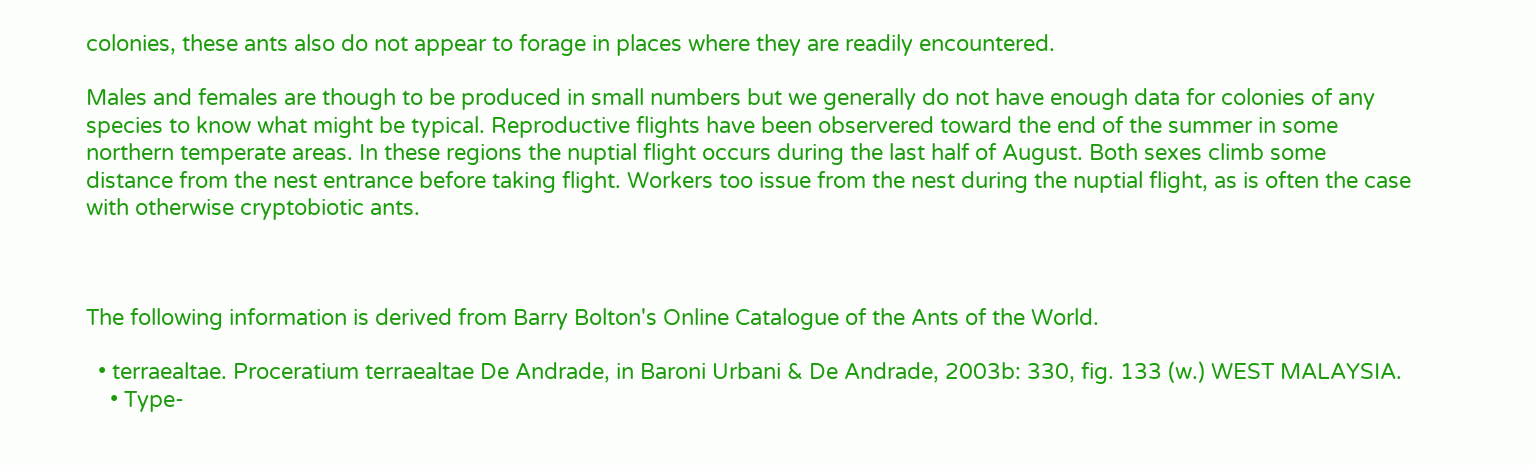colonies, these ants also do not appear to forage in places where they are readily encountered.

Males and females are though to be produced in small numbers but we generally do not have enough data for colonies of any species to know what might be typical. Reproductive flights have been observered toward the end of the summer in some northern temperate areas. In these regions the nuptial flight occurs during the last half of August. Both sexes climb some distance from the nest entrance before taking flight. Workers too issue from the nest during the nuptial flight, as is often the case with otherwise cryptobiotic ants.



The following information is derived from Barry Bolton's Online Catalogue of the Ants of the World.

  • terraealtae. Proceratium terraealtae De Andrade, in Baroni Urbani & De Andrade, 2003b: 330, fig. 133 (w.) WEST MALAYSIA.
    • Type-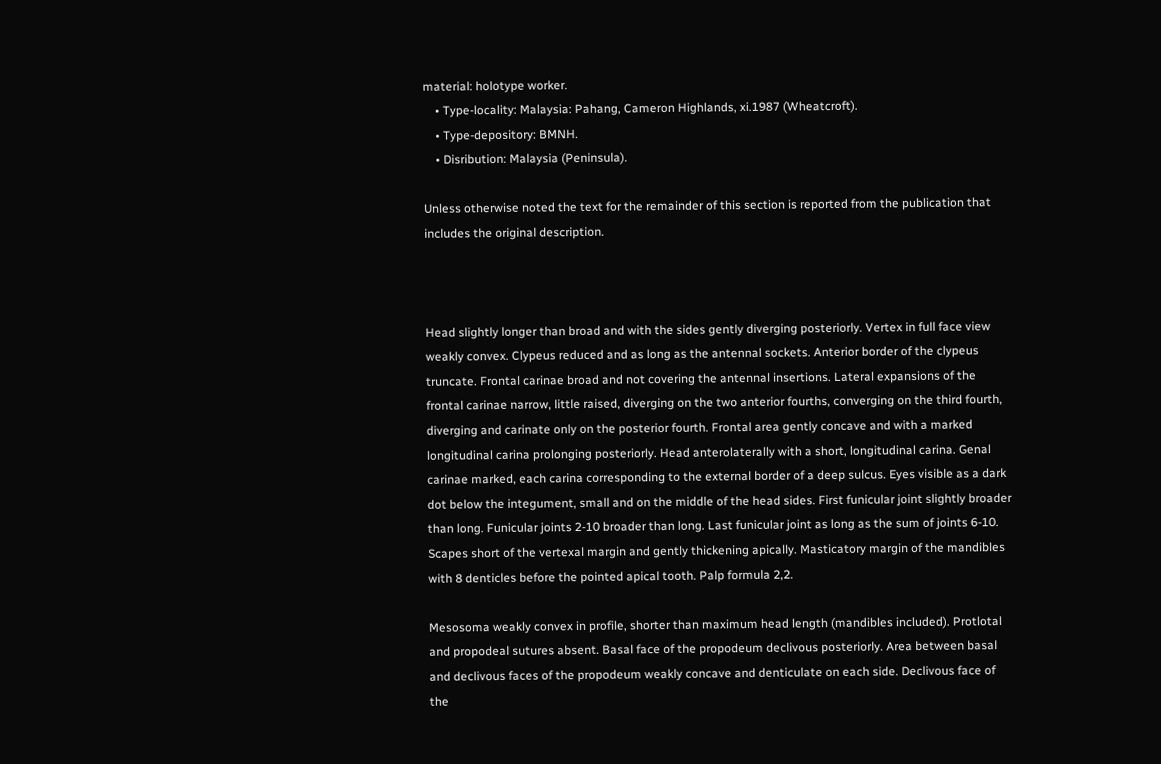material: holotype worker.
    • Type-locality: Malaysia: Pahang, Cameron Highlands, xi.1987 (Wheatcroft).
    • Type-depository: BMNH.
    • Disribution: Malaysia (Peninsula).

Unless otherwise noted the text for the remainder of this section is reported from the publication that includes the original description.



Head slightly longer than broad and with the sides gently diverging posteriorly. Vertex in full face view weakly convex. Clypeus reduced and as long as the antennal sockets. Anterior border of the clypeus truncate. Frontal carinae broad and not covering the antennal insertions. Lateral expansions of the frontal carinae narrow, little raised, diverging on the two anterior fourths, converging on the third fourth, diverging and carinate only on the posterior fourth. Frontal area gently concave and with a marked longitudinal carina prolonging posteriorly. Head anterolaterally with a short, longitudinal carina. Genal carinae marked, each carina corresponding to the external border of a deep sulcus. Eyes visible as a dark dot below the integument, small and on the middle of the head sides. First funicular joint slightly broader than long. Funicular joints 2-10 broader than long. Last funicular joint as long as the sum of joints 6-10. Scapes short of the vertexal margin and gently thickening apically. Masticatory margin of the mandibles with 8 denticles before the pointed apical tooth. Palp formula 2,2.

Mesosoma weakly convex in profile, shorter than maximum head length (mandibles included). Protlotal and propodeal sutures absent. Basal face of the propodeum declivous posteriorly. Area between basal and declivous faces of the propodeum weakly concave and denticulate on each side. Declivous face of the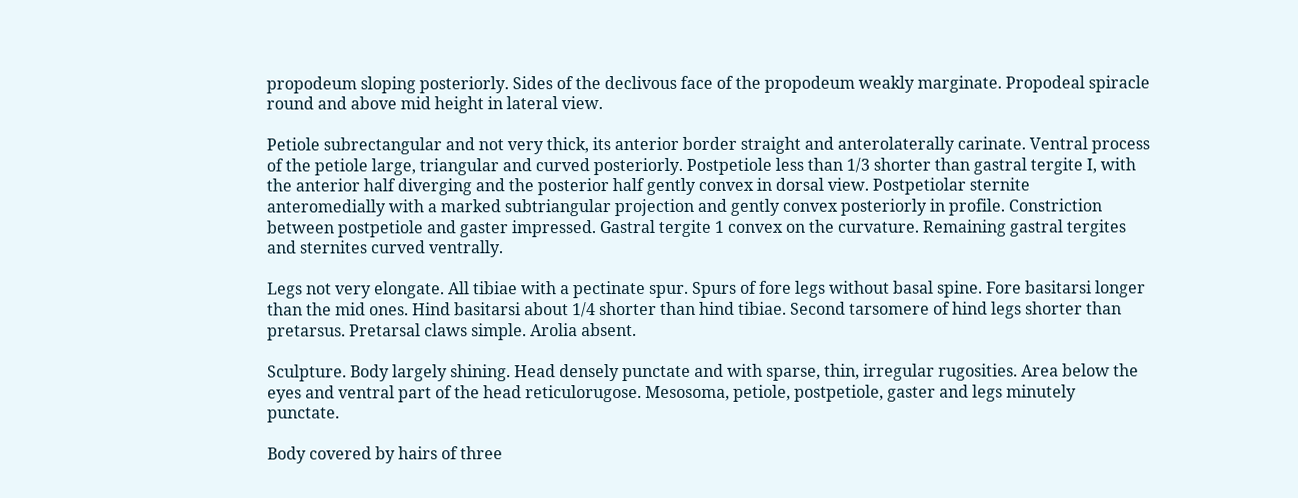propodeum sloping posteriorly. Sides of the declivous face of the propodeum weakly marginate. Propodeal spiracle round and above mid height in lateral view.

Petiole subrectangular and not very thick, its anterior border straight and anterolaterally carinate. Ventral process of the petiole large, triangular and curved posteriorly. Postpetiole less than 1/3 shorter than gastral tergite I, with the anterior half diverging and the posterior half gently convex in dorsal view. Postpetiolar sternite anteromedially with a marked subtriangular projection and gently convex posteriorly in profile. Constriction between postpetiole and gaster impressed. Gastral tergite 1 convex on the curvature. Remaining gastral tergites and sternites curved ventrally.

Legs not very elongate. All tibiae with a pectinate spur. Spurs of fore legs without basal spine. Fore basitarsi longer than the mid ones. Hind basitarsi about 1/4 shorter than hind tibiae. Second tarsomere of hind legs shorter than pretarsus. Pretarsal claws simple. Arolia absent.

Sculpture. Body largely shining. Head densely punctate and with sparse, thin, irregular rugosities. Area below the eyes and ventral part of the head reticulorugose. Mesosoma, petiole, postpetiole, gaster and legs minutely punctate.

Body covered by hairs of three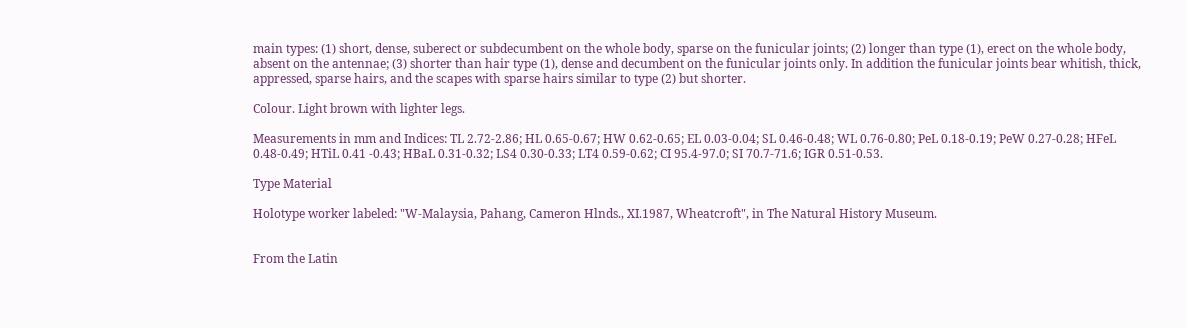main types: (1) short, dense, suberect or subdecumbent on the whole body, sparse on the funicular joints; (2) longer than type (1), erect on the whole body, absent on the antennae; (3) shorter than hair type (1), dense and decumbent on the funicular joints only. In addition the funicular joints bear whitish, thick, appressed, sparse hairs, and the scapes with sparse hairs similar to type (2) but shorter.

Colour. Light brown with lighter legs.

Measurements in mm and Indices: TL 2.72-2.86; HL 0.65-0.67; HW 0.62-0.65; EL 0.03-0.04; SL 0.46-0.48; WL 0.76-0.80; PeL 0.18-0.19; PeW 0.27-0.28; HFeL 0.48-0.49; HTiL 0.41 -0.43; HBaL 0.31-0.32; LS4 0.30-0.33; LT4 0.59-0.62; CI 95.4-97.0; SI 70.7-71.6; IGR 0.51-0.53.

Type Material

Holotype worker labeled: "W-Malaysia, Pahang, Cameron Hlnds., XI.1987, Wheatcroft", in The Natural History Museum.


From the Latin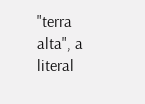"terra alta", a literal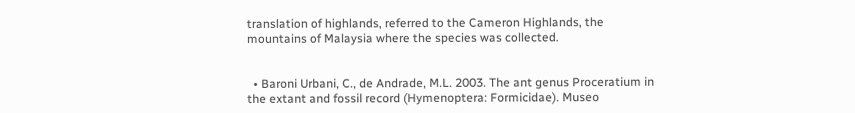translation of highlands, referred to the Cameron Highlands, the mountains of Malaysia where the species was collected.


  • Baroni Urbani, C., de Andrade, M.L. 2003. The ant genus Proceratium in the extant and fossil record (Hymenoptera: Formicidae). Museo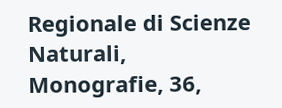Regionale di Scienze Naturali, Monografie, 36,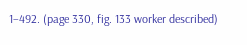1–492. (page 330, fig. 133 worker described)